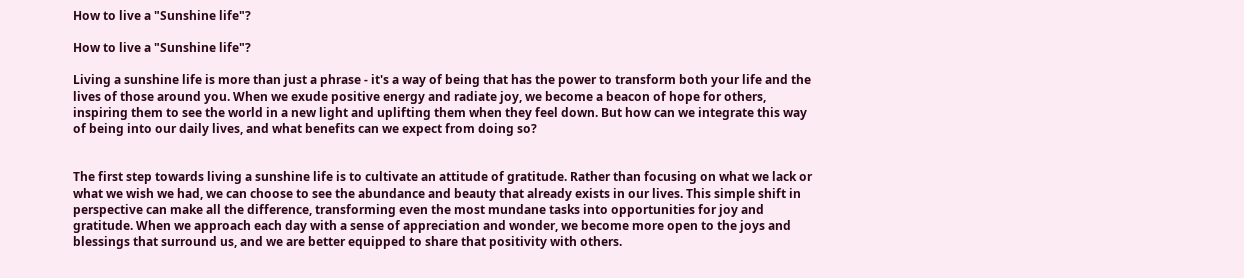How to live a "Sunshine life"?

How to live a "Sunshine life"?

Living a sunshine life is more than just a phrase - it's a way of being that has the power to transform both your life and the lives of those around you. When we exude positive energy and radiate joy, we become a beacon of hope for others, inspiring them to see the world in a new light and uplifting them when they feel down. But how can we integrate this way of being into our daily lives, and what benefits can we expect from doing so?


The first step towards living a sunshine life is to cultivate an attitude of gratitude. Rather than focusing on what we lack or what we wish we had, we can choose to see the abundance and beauty that already exists in our lives. This simple shift in perspective can make all the difference, transforming even the most mundane tasks into opportunities for joy and gratitude. When we approach each day with a sense of appreciation and wonder, we become more open to the joys and blessings that surround us, and we are better equipped to share that positivity with others.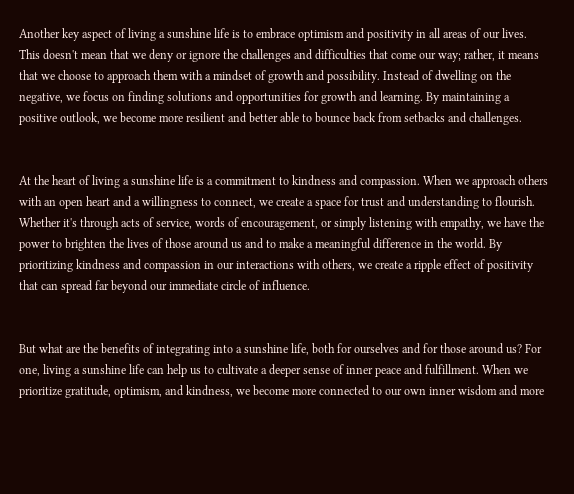Another key aspect of living a sunshine life is to embrace optimism and positivity in all areas of our lives. This doesn't mean that we deny or ignore the challenges and difficulties that come our way; rather, it means that we choose to approach them with a mindset of growth and possibility. Instead of dwelling on the negative, we focus on finding solutions and opportunities for growth and learning. By maintaining a positive outlook, we become more resilient and better able to bounce back from setbacks and challenges.


At the heart of living a sunshine life is a commitment to kindness and compassion. When we approach others with an open heart and a willingness to connect, we create a space for trust and understanding to flourish. Whether it's through acts of service, words of encouragement, or simply listening with empathy, we have the power to brighten the lives of those around us and to make a meaningful difference in the world. By prioritizing kindness and compassion in our interactions with others, we create a ripple effect of positivity that can spread far beyond our immediate circle of influence.


But what are the benefits of integrating into a sunshine life, both for ourselves and for those around us? For one, living a sunshine life can help us to cultivate a deeper sense of inner peace and fulfillment. When we prioritize gratitude, optimism, and kindness, we become more connected to our own inner wisdom and more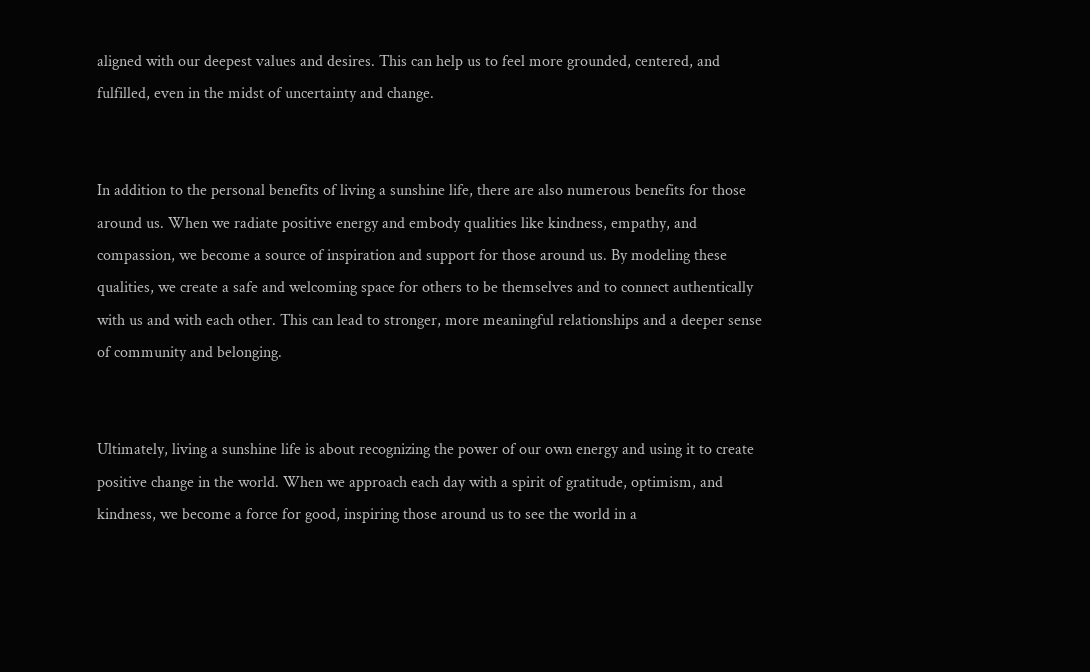aligned with our deepest values and desires. This can help us to feel more grounded, centered, and fulfilled, even in the midst of uncertainty and change.


In addition to the personal benefits of living a sunshine life, there are also numerous benefits for those around us. When we radiate positive energy and embody qualities like kindness, empathy, and compassion, we become a source of inspiration and support for those around us. By modeling these qualities, we create a safe and welcoming space for others to be themselves and to connect authentically with us and with each other. This can lead to stronger, more meaningful relationships and a deeper sense of community and belonging.


Ultimately, living a sunshine life is about recognizing the power of our own energy and using it to create positive change in the world. When we approach each day with a spirit of gratitude, optimism, and kindness, we become a force for good, inspiring those around us to see the world in a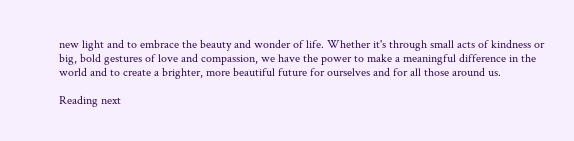new light and to embrace the beauty and wonder of life. Whether it's through small acts of kindness or big, bold gestures of love and compassion, we have the power to make a meaningful difference in the world and to create a brighter, more beautiful future for ourselves and for all those around us.

Reading next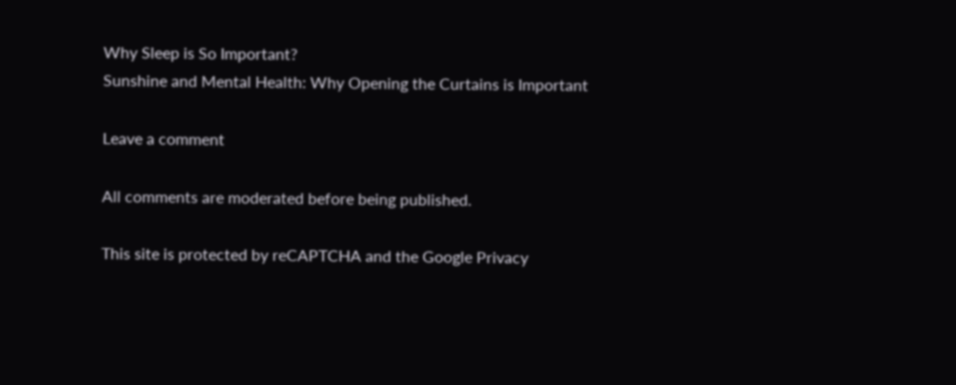Why Sleep is So Important?
Sunshine and Mental Health: Why Opening the Curtains is Important

Leave a comment

All comments are moderated before being published.

This site is protected by reCAPTCHA and the Google Privacy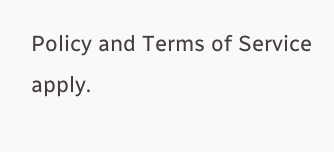Policy and Terms of Service apply.